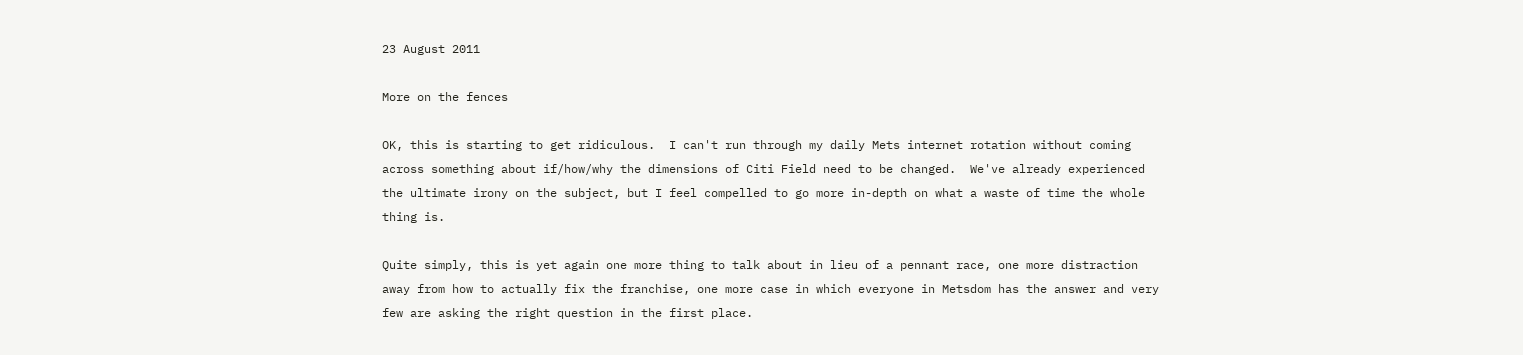23 August 2011

More on the fences

OK, this is starting to get ridiculous.  I can't run through my daily Mets internet rotation without coming across something about if/how/why the dimensions of Citi Field need to be changed.  We've already experienced the ultimate irony on the subject, but I feel compelled to go more in-depth on what a waste of time the whole thing is.

Quite simply, this is yet again one more thing to talk about in lieu of a pennant race, one more distraction away from how to actually fix the franchise, one more case in which everyone in Metsdom has the answer and very few are asking the right question in the first place.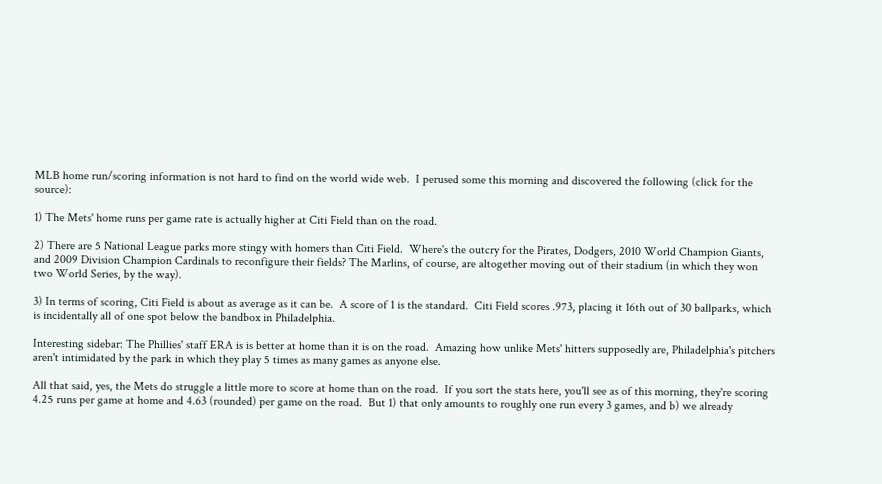MLB home run/scoring information is not hard to find on the world wide web.  I perused some this morning and discovered the following (click for the source):

1) The Mets' home runs per game rate is actually higher at Citi Field than on the road.

2) There are 5 National League parks more stingy with homers than Citi Field.  Where's the outcry for the Pirates, Dodgers, 2010 World Champion Giants, and 2009 Division Champion Cardinals to reconfigure their fields? The Marlins, of course, are altogether moving out of their stadium (in which they won two World Series, by the way).

3) In terms of scoring, Citi Field is about as average as it can be.  A score of 1 is the standard.  Citi Field scores .973, placing it 16th out of 30 ballparks, which is incidentally all of one spot below the bandbox in Philadelphia.

Interesting sidebar: The Phillies' staff ERA is is better at home than it is on the road.  Amazing how unlike Mets' hitters supposedly are, Philadelphia's pitchers aren't intimidated by the park in which they play 5 times as many games as anyone else.

All that said, yes, the Mets do struggle a little more to score at home than on the road.  If you sort the stats here, you'll see as of this morning, they're scoring 4.25 runs per game at home and 4.63 (rounded) per game on the road.  But 1) that only amounts to roughly one run every 3 games, and b) we already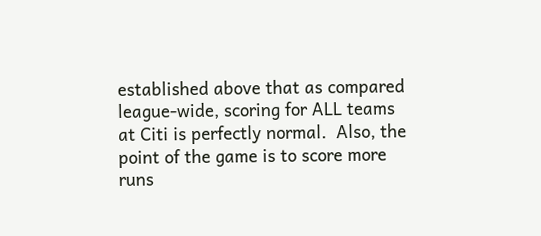established above that as compared league-wide, scoring for ALL teams at Citi is perfectly normal.  Also, the point of the game is to score more runs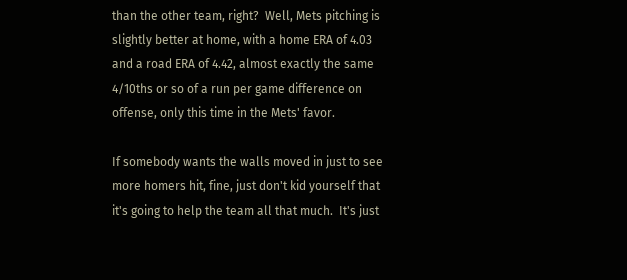than the other team, right?  Well, Mets pitching is slightly better at home, with a home ERA of 4.03 and a road ERA of 4.42, almost exactly the same 4/10ths or so of a run per game difference on offense, only this time in the Mets' favor.

If somebody wants the walls moved in just to see more homers hit, fine, just don't kid yourself that it's going to help the team all that much.  It's just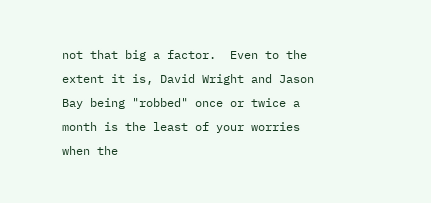not that big a factor.  Even to the extent it is, David Wright and Jason Bay being "robbed" once or twice a month is the least of your worries when the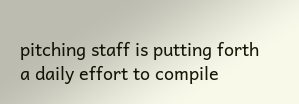pitching staff is putting forth a daily effort to compile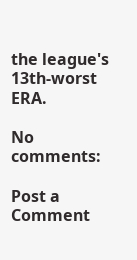the league's 13th-worst ERA.

No comments:

Post a Comment